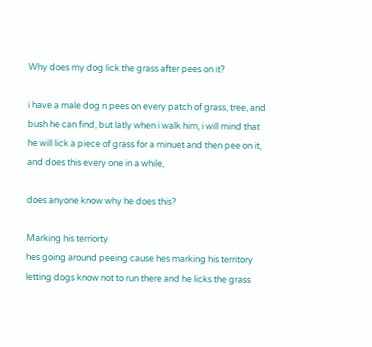Why does my dog lick the grass after pees on it?

i have a male dog n pees on every patch of grass, tree, and bush he can find, but latly when i walk him, i will mind that he will lick a piece of grass for a minuet and then pee on it, and does this every one in a while,

does anyone know why he does this?

Marking his terriorty
hes going around peeing cause hes marking his territory letting dogs know not to run there and he licks the grass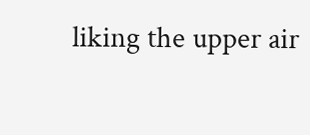liking the upper air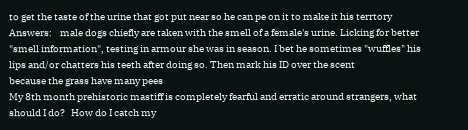to get the taste of the urine that got put near so he can pe on it to make it his terrtory
Answers:    male dogs chiefly are taken with the smell of a female's urine. Licking for better "smell information", testing in armour she was in season. I bet he sometimes "wuffles" his lips and/or chatters his teeth after doing so. Then mark his ID over the scent
because the grass have many pees
My 8th month prehistoric mastiff is completely fearful and erratic around strangers, what should I do?   How do I catch my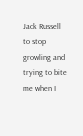Jack Russell to stop growling and trying to bite me when I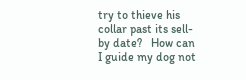try to thieve his collar past its sell-by date?   How can I guide my dog not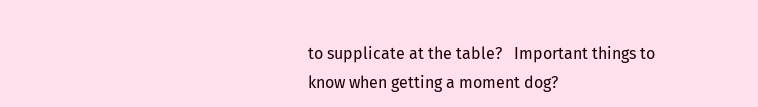to supplicate at the table?   Important things to know when getting a moment dog?